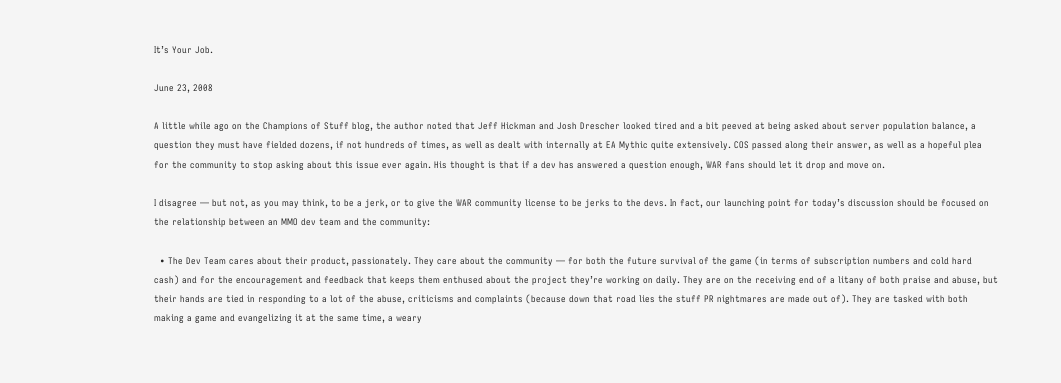It’s Your Job.

June 23, 2008

A little while ago on the Champions of Stuff blog, the author noted that Jeff Hickman and Josh Drescher looked tired and a bit peeved at being asked about server population balance, a question they must have fielded dozens, if not hundreds of times, as well as dealt with internally at EA Mythic quite extensively. COS passed along their answer, as well as a hopeful plea for the community to stop asking about this issue ever again. His thought is that if a dev has answered a question enough, WAR fans should let it drop and move on.

I disagree — but not, as you may think, to be a jerk, or to give the WAR community license to be jerks to the devs. In fact, our launching point for today’s discussion should be focused on the relationship between an MMO dev team and the community:

  • The Dev Team cares about their product, passionately. They care about the community — for both the future survival of the game (in terms of subscription numbers and cold hard cash) and for the encouragement and feedback that keeps them enthused about the project they’re working on daily. They are on the receiving end of a litany of both praise and abuse, but their hands are tied in responding to a lot of the abuse, criticisms and complaints (because down that road lies the stuff PR nightmares are made out of). They are tasked with both making a game and evangelizing it at the same time, a weary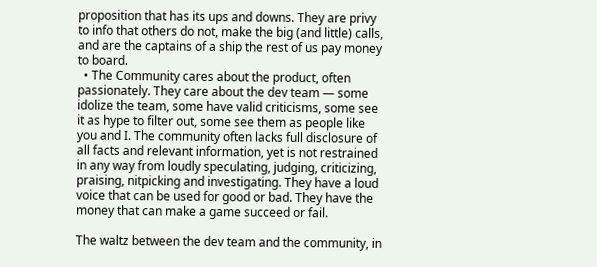proposition that has its ups and downs. They are privy to info that others do not, make the big (and little) calls, and are the captains of a ship the rest of us pay money to board.
  • The Community cares about the product, often passionately. They care about the dev team — some idolize the team, some have valid criticisms, some see it as hype to filter out, some see them as people like you and I. The community often lacks full disclosure of all facts and relevant information, yet is not restrained in any way from loudly speculating, judging, criticizing, praising, nitpicking and investigating. They have a loud voice that can be used for good or bad. They have the money that can make a game succeed or fail.

The waltz between the dev team and the community, in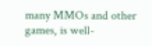many MMOs and other games, is well-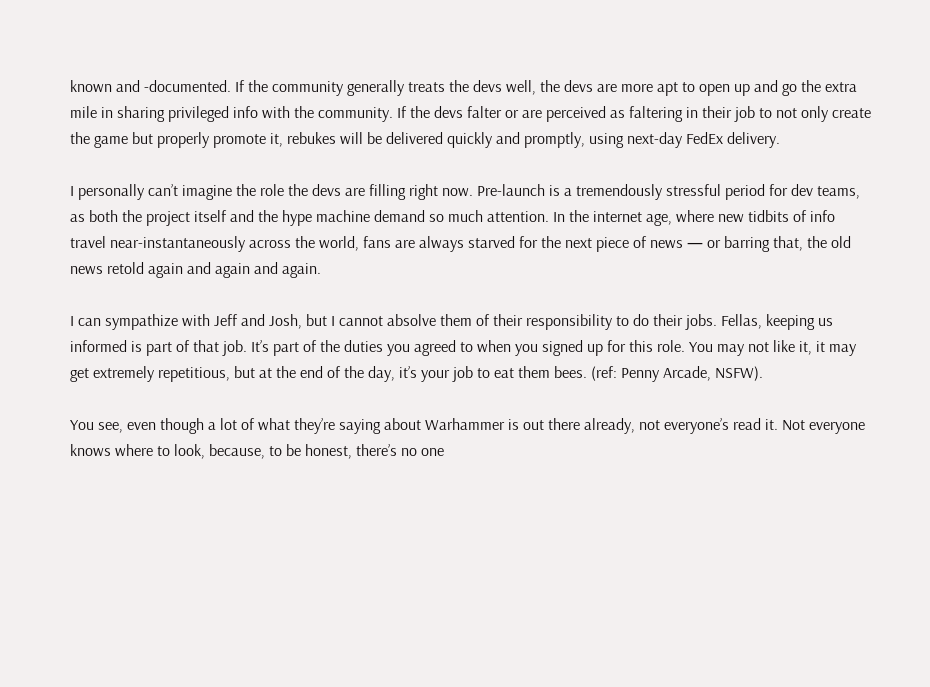known and -documented. If the community generally treats the devs well, the devs are more apt to open up and go the extra mile in sharing privileged info with the community. If the devs falter or are perceived as faltering in their job to not only create the game but properly promote it, rebukes will be delivered quickly and promptly, using next-day FedEx delivery.

I personally can’t imagine the role the devs are filling right now. Pre-launch is a tremendously stressful period for dev teams, as both the project itself and the hype machine demand so much attention. In the internet age, where new tidbits of info travel near-instantaneously across the world, fans are always starved for the next piece of news — or barring that, the old news retold again and again and again.

I can sympathize with Jeff and Josh, but I cannot absolve them of their responsibility to do their jobs. Fellas, keeping us informed is part of that job. It’s part of the duties you agreed to when you signed up for this role. You may not like it, it may get extremely repetitious, but at the end of the day, it’s your job to eat them bees. (ref: Penny Arcade, NSFW).

You see, even though a lot of what they’re saying about Warhammer is out there already, not everyone’s read it. Not everyone knows where to look, because, to be honest, there’s no one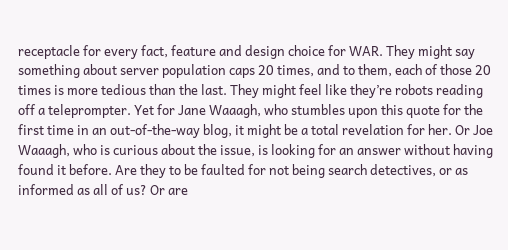receptacle for every fact, feature and design choice for WAR. They might say something about server population caps 20 times, and to them, each of those 20 times is more tedious than the last. They might feel like they’re robots reading off a teleprompter. Yet for Jane Waaagh, who stumbles upon this quote for the first time in an out-of-the-way blog, it might be a total revelation for her. Or Joe Waaagh, who is curious about the issue, is looking for an answer without having found it before. Are they to be faulted for not being search detectives, or as informed as all of us? Or are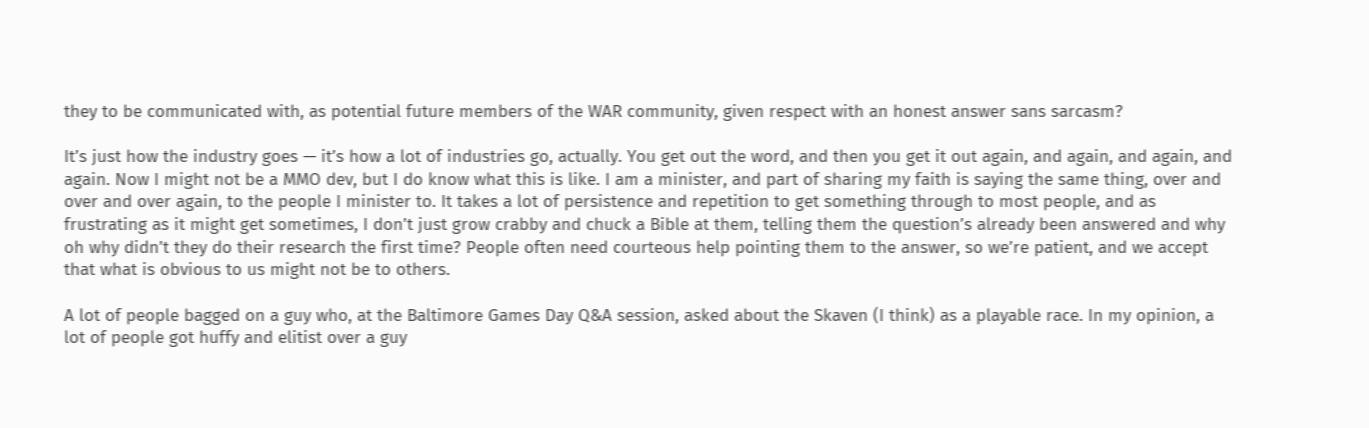they to be communicated with, as potential future members of the WAR community, given respect with an honest answer sans sarcasm?

It’s just how the industry goes — it’s how a lot of industries go, actually. You get out the word, and then you get it out again, and again, and again, and again. Now I might not be a MMO dev, but I do know what this is like. I am a minister, and part of sharing my faith is saying the same thing, over and over and over again, to the people I minister to. It takes a lot of persistence and repetition to get something through to most people, and as frustrating as it might get sometimes, I don’t just grow crabby and chuck a Bible at them, telling them the question’s already been answered and why oh why didn’t they do their research the first time? People often need courteous help pointing them to the answer, so we’re patient, and we accept that what is obvious to us might not be to others.

A lot of people bagged on a guy who, at the Baltimore Games Day Q&A session, asked about the Skaven (I think) as a playable race. In my opinion, a lot of people got huffy and elitist over a guy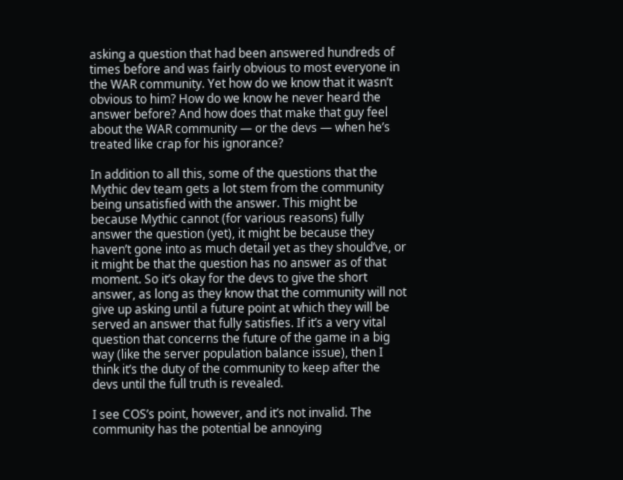asking a question that had been answered hundreds of times before and was fairly obvious to most everyone in the WAR community. Yet how do we know that it wasn’t obvious to him? How do we know he never heard the answer before? And how does that make that guy feel about the WAR community — or the devs — when he’s treated like crap for his ignorance?

In addition to all this, some of the questions that the Mythic dev team gets a lot stem from the community being unsatisfied with the answer. This might be because Mythic cannot (for various reasons) fully answer the question (yet), it might be because they haven’t gone into as much detail yet as they should’ve, or it might be that the question has no answer as of that moment. So it’s okay for the devs to give the short answer, as long as they know that the community will not give up asking until a future point at which they will be served an answer that fully satisfies. If it’s a very vital question that concerns the future of the game in a big way (like the server population balance issue), then I think it’s the duty of the community to keep after the devs until the full truth is revealed.

I see COS’s point, however, and it’s not invalid. The community has the potential be annoying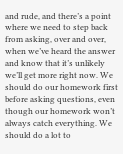and rude, and there’s a point where we need to step back from asking, over and over, when we’ve heard the answer and know that it’s unlikely we’ll get more right now. We should do our homework first before asking questions, even though our homework won’t always catch everything. We should do a lot to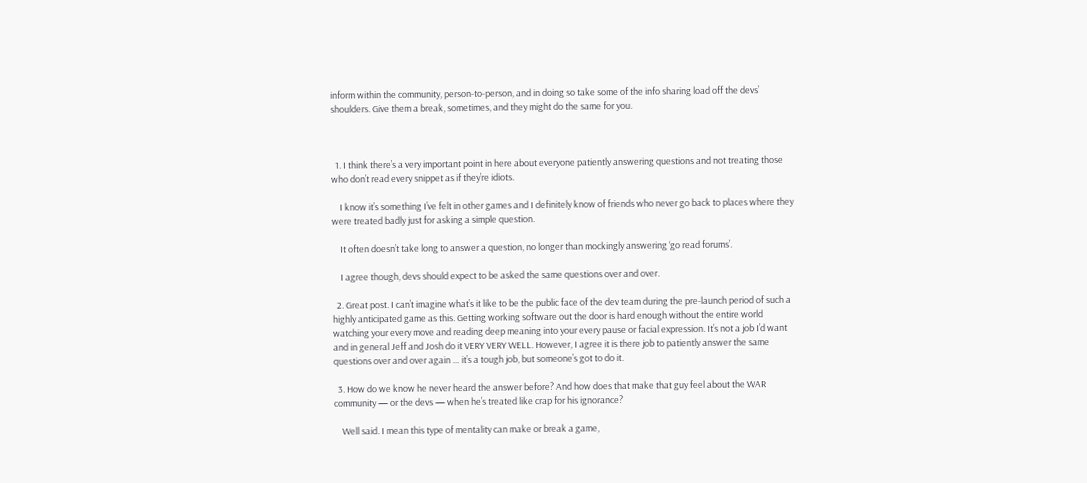inform within the community, person-to-person, and in doing so take some of the info sharing load off the devs’ shoulders. Give them a break, sometimes, and they might do the same for you.



  1. I think there’s a very important point in here about everyone patiently answering questions and not treating those who don’t read every snippet as if they’re idiots.

    I know it’s something I’ve felt in other games and I definitely know of friends who never go back to places where they were treated badly just for asking a simple question.

    It often doesn’t take long to answer a question, no longer than mockingly answering ‘go read forums’.

    I agree though, devs should expect to be asked the same questions over and over.

  2. Great post. I can’t imagine what’s it like to be the public face of the dev team during the pre-launch period of such a highly anticipated game as this. Getting working software out the door is hard enough without the entire world watching your every move and reading deep meaning into your every pause or facial expression. It’s not a job I’d want and in general Jeff and Josh do it VERY VERY WELL. However, I agree it is there job to patiently answer the same questions over and over again … it’s a tough job, but someone’s got to do it.

  3. How do we know he never heard the answer before? And how does that make that guy feel about the WAR community — or the devs — when he’s treated like crap for his ignorance?

    Well said. I mean this type of mentality can make or break a game,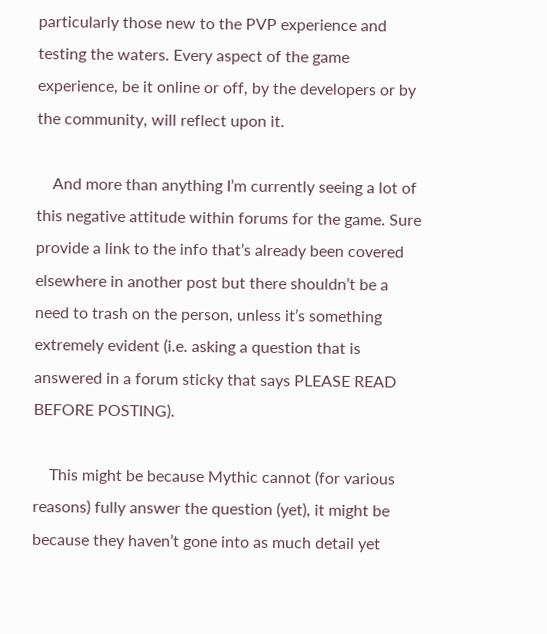particularly those new to the PVP experience and testing the waters. Every aspect of the game experience, be it online or off, by the developers or by the community, will reflect upon it.

    And more than anything I’m currently seeing a lot of this negative attitude within forums for the game. Sure provide a link to the info that’s already been covered elsewhere in another post but there shouldn’t be a need to trash on the person, unless it’s something extremely evident (i.e. asking a question that is answered in a forum sticky that says PLEASE READ BEFORE POSTING).

    This might be because Mythic cannot (for various reasons) fully answer the question (yet), it might be because they haven’t gone into as much detail yet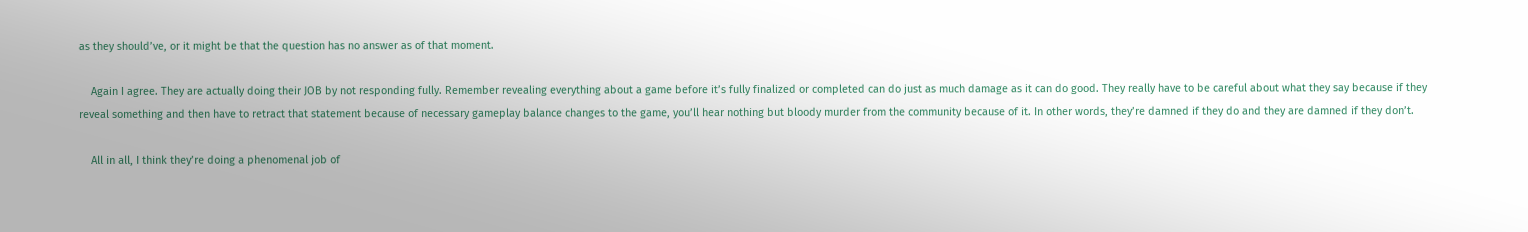as they should’ve, or it might be that the question has no answer as of that moment.

    Again I agree. They are actually doing their JOB by not responding fully. Remember revealing everything about a game before it’s fully finalized or completed can do just as much damage as it can do good. They really have to be careful about what they say because if they reveal something and then have to retract that statement because of necessary gameplay balance changes to the game, you’ll hear nothing but bloody murder from the community because of it. In other words, they’re damned if they do and they are damned if they don’t.

    All in all, I think they’re doing a phenomenal job of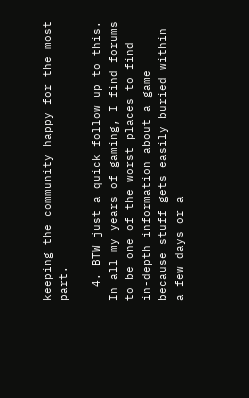keeping the community happy for the most part.

  4. BTW just a quick follow up to this. In all my years of gaming, I find forums to be one of the worst places to find in-depth information about a game because stuff gets easily buried within a few days or a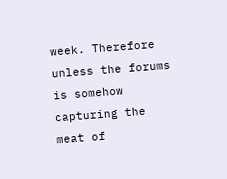week. Therefore unless the forums is somehow capturing the meat of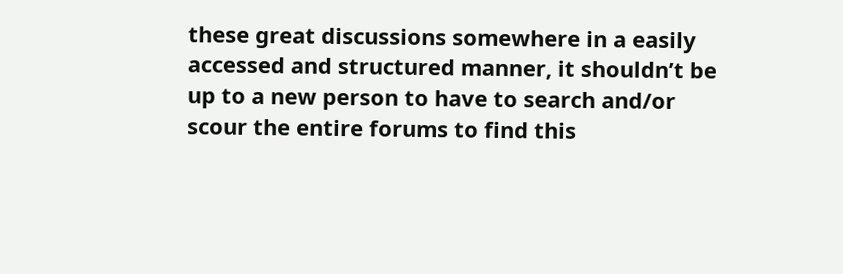these great discussions somewhere in a easily accessed and structured manner, it shouldn’t be up to a new person to have to search and/or scour the entire forums to find this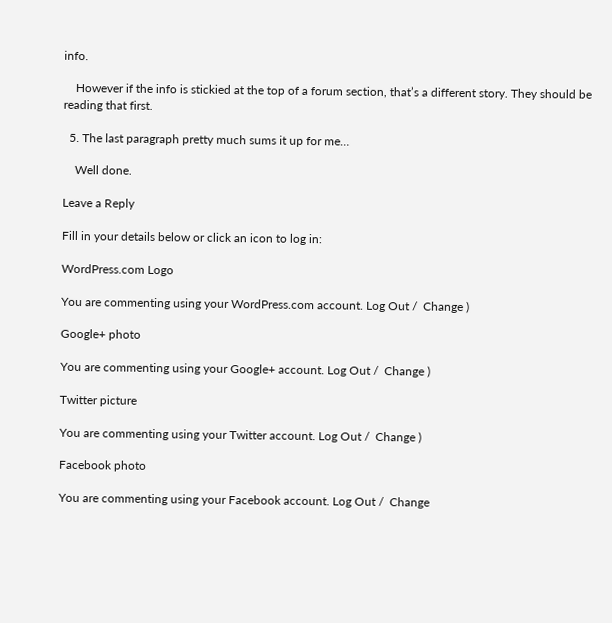info.

    However if the info is stickied at the top of a forum section, that’s a different story. They should be reading that first.

  5. The last paragraph pretty much sums it up for me…

    Well done.

Leave a Reply

Fill in your details below or click an icon to log in:

WordPress.com Logo

You are commenting using your WordPress.com account. Log Out /  Change )

Google+ photo

You are commenting using your Google+ account. Log Out /  Change )

Twitter picture

You are commenting using your Twitter account. Log Out /  Change )

Facebook photo

You are commenting using your Facebook account. Log Out /  Change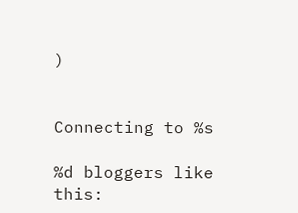)


Connecting to %s

%d bloggers like this: